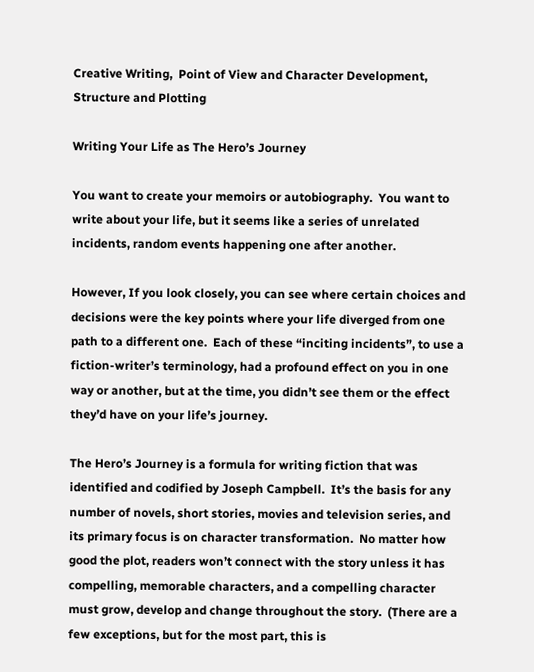Creative Writing,  Point of View and Character Development,  Structure and Plotting

Writing Your Life as The Hero’s Journey

You want to create your memoirs or autobiography.  You want to write about your life, but it seems like a series of unrelated incidents, random events happening one after another.

However, If you look closely, you can see where certain choices and decisions were the key points where your life diverged from one path to a different one.  Each of these “inciting incidents”, to use a fiction-writer’s terminology, had a profound effect on you in one way or another, but at the time, you didn’t see them or the effect they’d have on your life’s journey.

The Hero’s Journey is a formula for writing fiction that was identified and codified by Joseph Campbell.  It’s the basis for any number of novels, short stories, movies and television series, and its primary focus is on character transformation.  No matter how good the plot, readers won’t connect with the story unless it has compelling, memorable characters, and a compelling character must grow, develop and change throughout the story.  (There are a few exceptions, but for the most part, this is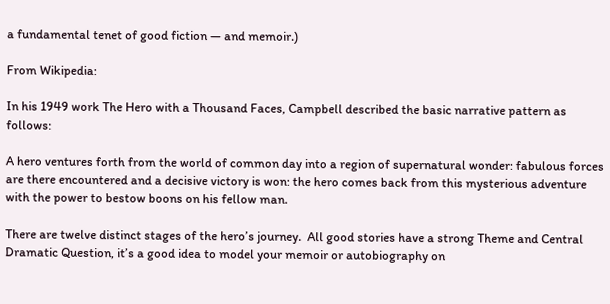a fundamental tenet of good fiction — and memoir.)

From Wikipedia:

In his 1949 work The Hero with a Thousand Faces, Campbell described the basic narrative pattern as follows:

A hero ventures forth from the world of common day into a region of supernatural wonder: fabulous forces are there encountered and a decisive victory is won: the hero comes back from this mysterious adventure with the power to bestow boons on his fellow man.

There are twelve distinct stages of the hero’s journey.  All good stories have a strong Theme and Central Dramatic Question, it’s a good idea to model your memoir or autobiography on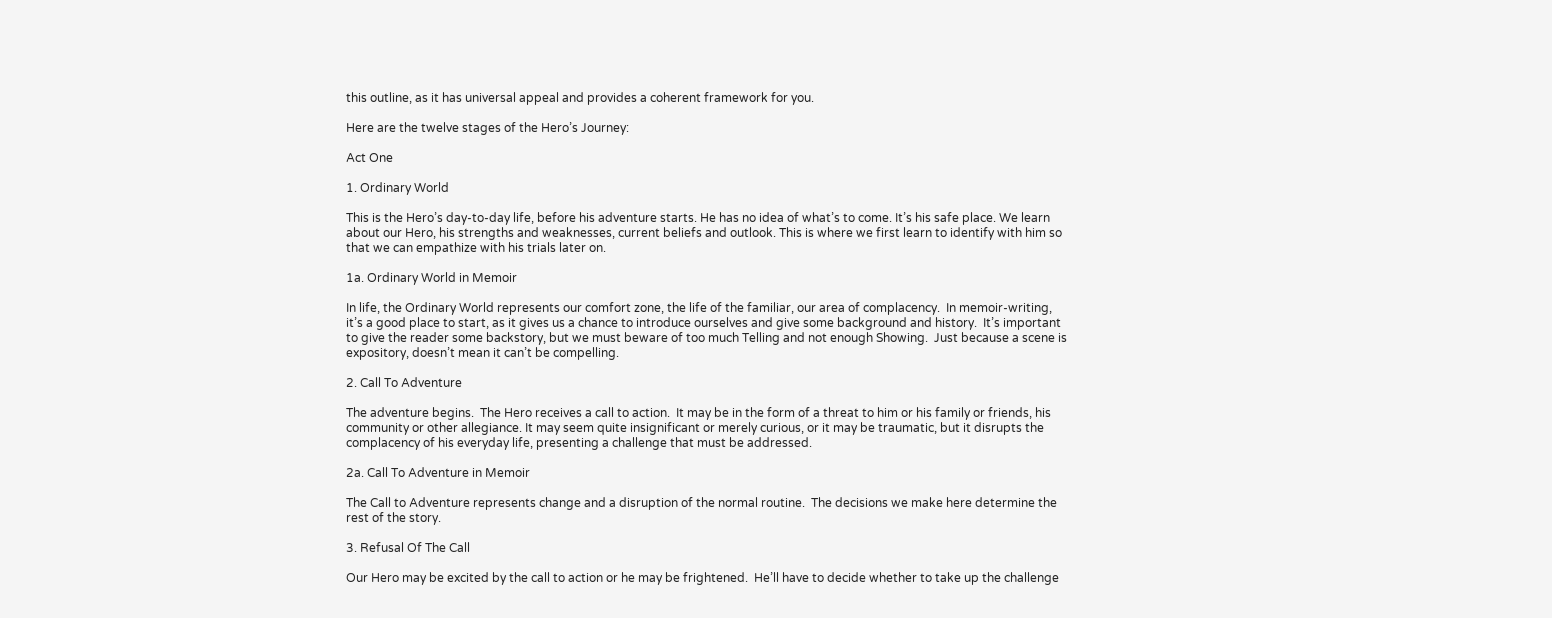this outline, as it has universal appeal and provides a coherent framework for you.

Here are the twelve stages of the Hero’s Journey:

Act One

1. Ordinary World

This is the Hero’s day-to-day life, before his adventure starts. He has no idea of what’s to come. It’s his safe place. We learn about our Hero, his strengths and weaknesses, current beliefs and outlook. This is where we first learn to identify with him so that we can empathize with his trials later on.

1a. Ordinary World in Memoir

In life, the Ordinary World represents our comfort zone, the life of the familiar, our area of complacency.  In memoir-writing, it’s a good place to start, as it gives us a chance to introduce ourselves and give some background and history.  It’s important to give the reader some backstory, but we must beware of too much Telling and not enough Showing.  Just because a scene is expository, doesn’t mean it can’t be compelling.

2. Call To Adventure

The adventure begins.  The Hero receives a call to action.  It may be in the form of a threat to him or his family or friends, his community or other allegiance. It may seem quite insignificant or merely curious, or it may be traumatic, but it disrupts the complacency of his everyday life, presenting a challenge that must be addressed.

2a. Call To Adventure in Memoir

The Call to Adventure represents change and a disruption of the normal routine.  The decisions we make here determine the rest of the story.

3. Refusal Of The Call

Our Hero may be excited by the call to action or he may be frightened.  He’ll have to decide whether to take up the challenge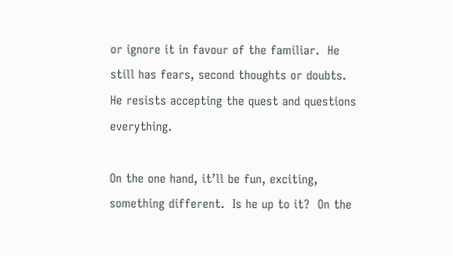or ignore it in favour of the familiar.  He still has fears, second thoughts or doubts.  He resists accepting the quest and questions everything.

On the one hand, it’ll be fun, exciting, something different.  Is he up to it?  On the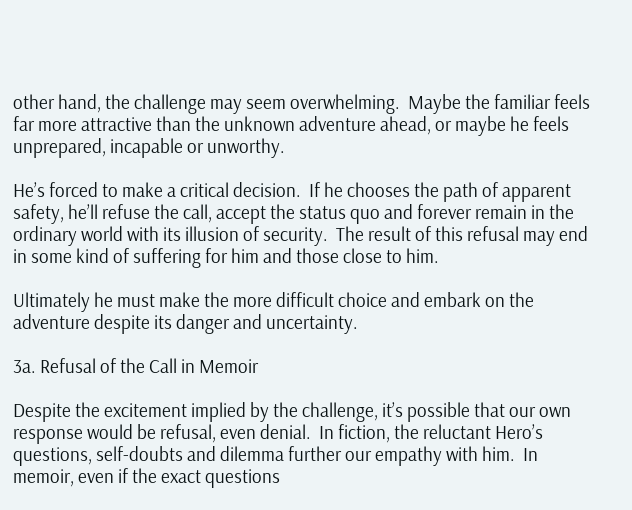other hand, the challenge may seem overwhelming.  Maybe the familiar feels far more attractive than the unknown adventure ahead, or maybe he feels unprepared, incapable or unworthy.

He’s forced to make a critical decision.  If he chooses the path of apparent safety, he’ll refuse the call, accept the status quo and forever remain in the ordinary world with its illusion of security.  The result of this refusal may end in some kind of suffering for him and those close to him.

Ultimately he must make the more difficult choice and embark on the adventure despite its danger and uncertainty.

3a. Refusal of the Call in Memoir

Despite the excitement implied by the challenge, it’s possible that our own response would be refusal, even denial.  In fiction, the reluctant Hero’s questions, self-doubts and dilemma further our empathy with him.  In memoir, even if the exact questions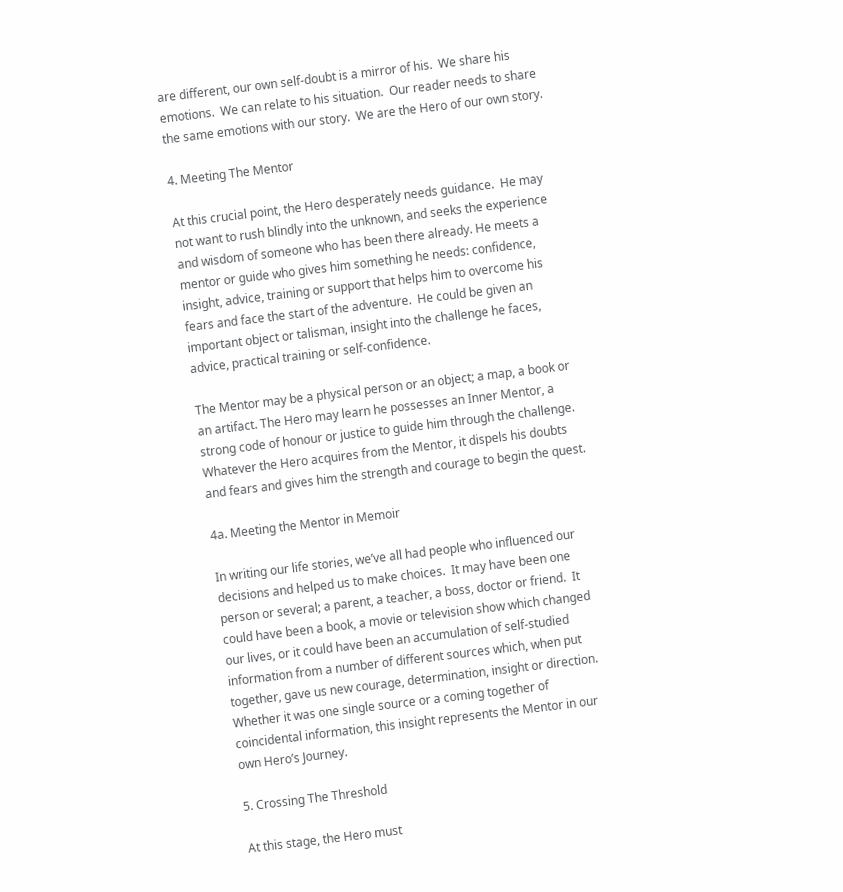are different, our own self-doubt is a mirror of his.  We share his emotions.  We can relate to his situation.  Our reader needs to share the same emotions with our story.  We are the Hero of our own story.

4. Meeting The Mentor

At this crucial point, the Hero desperately needs guidance.  He may not want to rush blindly into the unknown, and seeks the experience and wisdom of someone who has been there already. He meets a mentor or guide who gives him something he needs: confidence, insight, advice, training or support that helps him to overcome his fears and face the start of the adventure.  He could be given an important object or talisman, insight into the challenge he faces, advice, practical training or self-confidence.

The Mentor may be a physical person or an object; a map, a book or an artifact. The Hero may learn he possesses an Inner Mentor, a strong code of honour or justice to guide him through the challenge.  Whatever the Hero acquires from the Mentor, it dispels his doubts and fears and gives him the strength and courage to begin the quest.

4a. Meeting the Mentor in Memoir

In writing our life stories, we’ve all had people who influenced our decisions and helped us to make choices.  It may have been one person or several; a parent, a teacher, a boss, doctor or friend.  It could have been a book, a movie or television show which changed our lives, or it could have been an accumulation of self-studied information from a number of different sources which, when put together, gave us new courage, determination, insight or direction.  Whether it was one single source or a coming together of coincidental information, this insight represents the Mentor in our own Hero’s Journey.

5. Crossing The Threshold

At this stage, the Hero must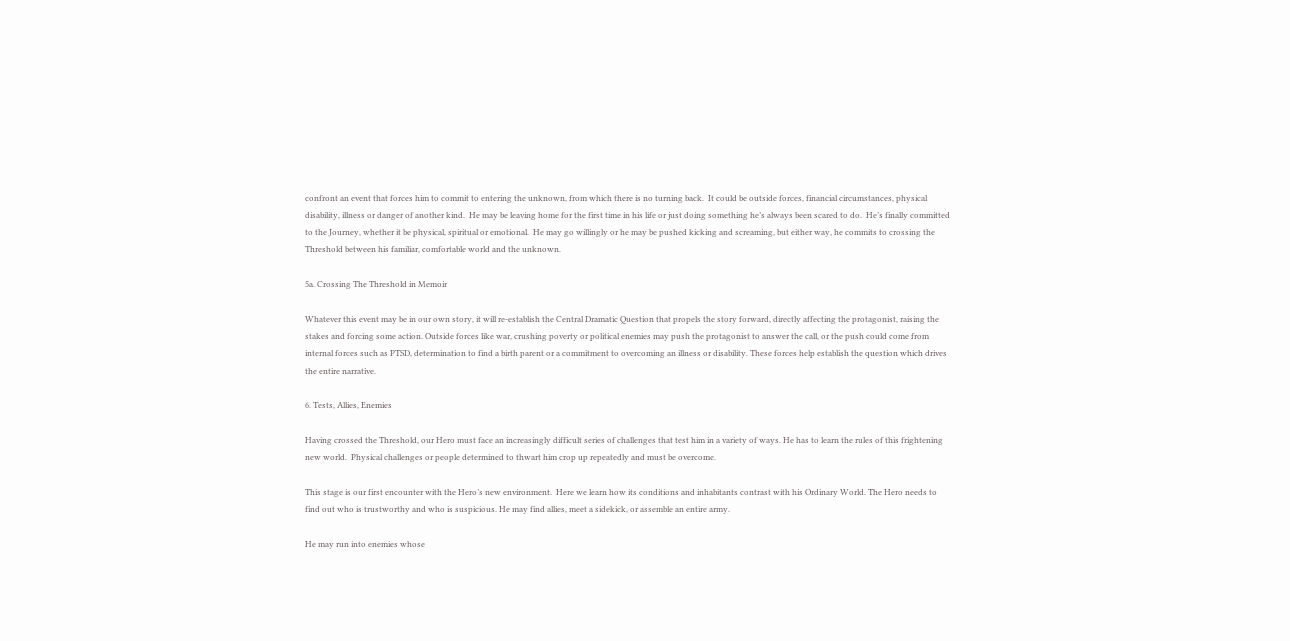confront an event that forces him to commit to entering the unknown, from which there is no turning back.  It could be outside forces, financial circumstances, physical disability, illness or danger of another kind.  He may be leaving home for the first time in his life or just doing something he’s always been scared to do.  He’s finally committed to the Journey, whether it be physical, spiritual or emotional.  He may go willingly or he may be pushed kicking and screaming, but either way, he commits to crossing the Threshold between his familiar, comfortable world and the unknown.

5a. Crossing The Threshold in Memoir

Whatever this event may be in our own story, it will re-establish the Central Dramatic Question that propels the story forward, directly affecting the protagonist, raising the stakes and forcing some action. Outside forces like war, crushing poverty or political enemies may push the protagonist to answer the call, or the push could come from internal forces such as PTSD, determination to find a birth parent or a commitment to overcoming an illness or disability. These forces help establish the question which drives the entire narrative.

6. Tests, Allies, Enemies

Having crossed the Threshold, our Hero must face an increasingly difficult series of challenges that test him in a variety of ways. He has to learn the rules of this frightening new world.  Physical challenges or people determined to thwart him crop up repeatedly and must be overcome.

This stage is our first encounter with the Hero’s new environment.  Here we learn how its conditions and inhabitants contrast with his Ordinary World. The Hero needs to find out who is trustworthy and who is suspicious. He may find allies, meet a sidekick, or assemble an entire army.

He may run into enemies whose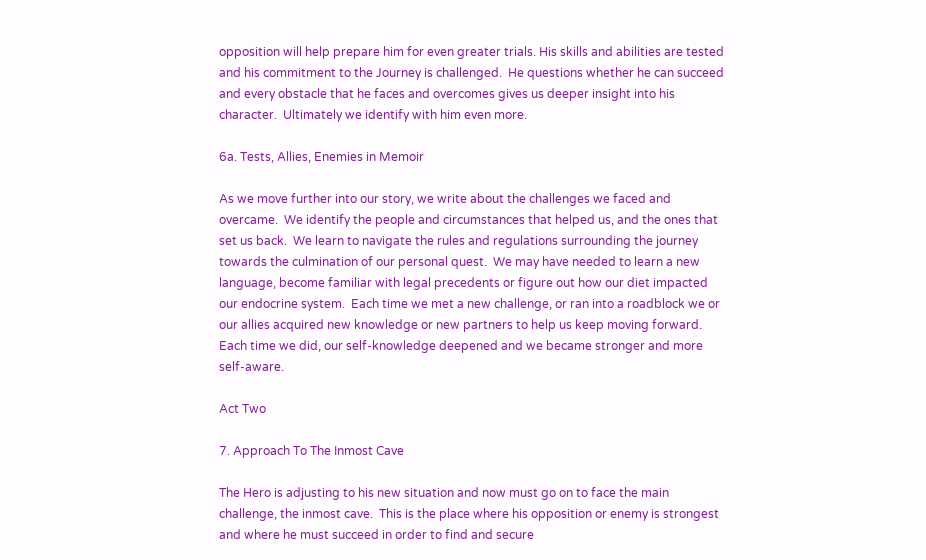opposition will help prepare him for even greater trials. His skills and abilities are tested and his commitment to the Journey is challenged.  He questions whether he can succeed and every obstacle that he faces and overcomes gives us deeper insight into his character.  Ultimately we identify with him even more.

6a. Tests, Allies, Enemies in Memoir

As we move further into our story, we write about the challenges we faced and overcame.  We identify the people and circumstances that helped us, and the ones that set us back.  We learn to navigate the rules and regulations surrounding the journey towards the culmination of our personal quest.  We may have needed to learn a new language, become familiar with legal precedents or figure out how our diet impacted our endocrine system.  Each time we met a new challenge, or ran into a roadblock we or our allies acquired new knowledge or new partners to help us keep moving forward. Each time we did, our self-knowledge deepened and we became stronger and more self-aware.

Act Two

7. Approach To The Inmost Cave

The Hero is adjusting to his new situation and now must go on to face the main challenge, the inmost cave.  This is the place where his opposition or enemy is strongest and where he must succeed in order to find and secure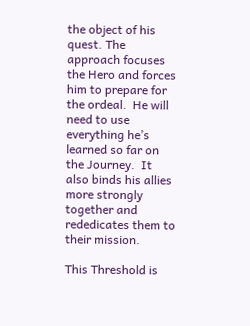the object of his quest. The approach focuses the Hero and forces him to prepare for the ordeal.  He will need to use everything he’s learned so far on the Journey.  It also binds his allies more strongly together and rededicates them to their mission.

This Threshold is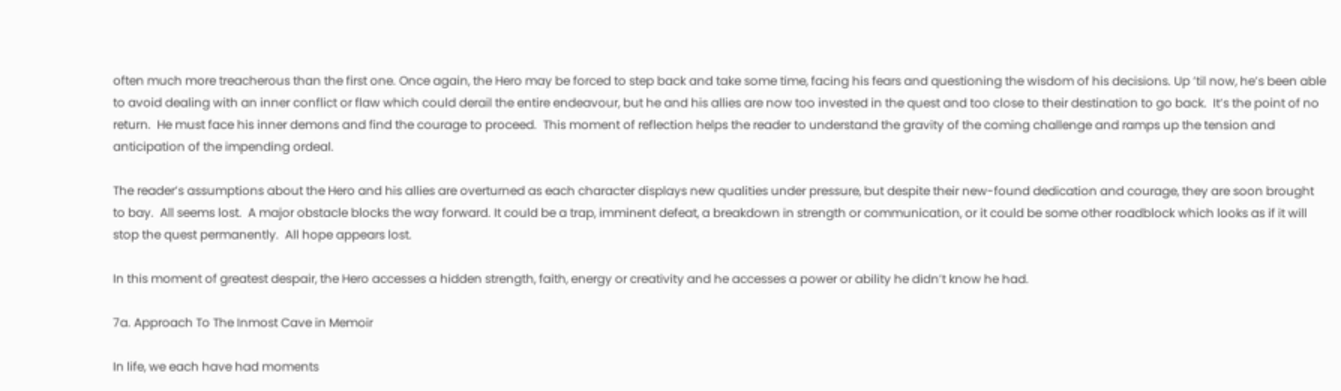often much more treacherous than the first one. Once again, the Hero may be forced to step back and take some time, facing his fears and questioning the wisdom of his decisions. Up ’til now, he’s been able to avoid dealing with an inner conflict or flaw which could derail the entire endeavour, but he and his allies are now too invested in the quest and too close to their destination to go back.  It’s the point of no return.  He must face his inner demons and find the courage to proceed.  This moment of reflection helps the reader to understand the gravity of the coming challenge and ramps up the tension and anticipation of the impending ordeal.

The reader’s assumptions about the Hero and his allies are overturned as each character displays new qualities under pressure, but despite their new-found dedication and courage, they are soon brought to bay.  All seems lost.  A major obstacle blocks the way forward. It could be a trap, imminent defeat, a breakdown in strength or communication, or it could be some other roadblock which looks as if it will stop the quest permanently.  All hope appears lost.

In this moment of greatest despair, the Hero accesses a hidden strength, faith, energy or creativity and he accesses a power or ability he didn’t know he had.

7a. Approach To The Inmost Cave in Memoir

In life, we each have had moments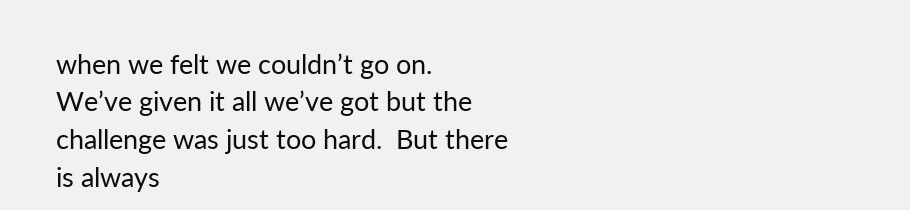when we felt we couldn’t go on.  We’ve given it all we’ve got but the challenge was just too hard.  But there is always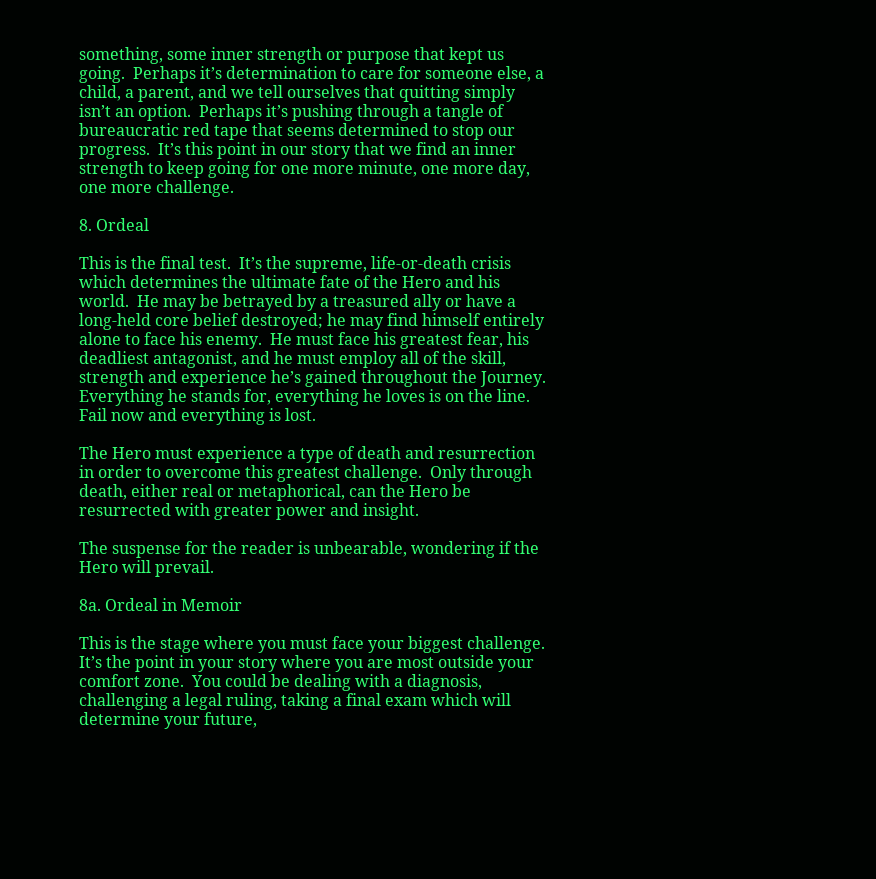something, some inner strength or purpose that kept us going.  Perhaps it’s determination to care for someone else, a child, a parent, and we tell ourselves that quitting simply isn’t an option.  Perhaps it’s pushing through a tangle of bureaucratic red tape that seems determined to stop our progress.  It’s this point in our story that we find an inner strength to keep going for one more minute, one more day, one more challenge.

8. Ordeal

This is the final test.  It’s the supreme, life-or-death crisis which determines the ultimate fate of the Hero and his world.  He may be betrayed by a treasured ally or have a long-held core belief destroyed; he may find himself entirely alone to face his enemy.  He must face his greatest fear, his deadliest antagonist, and he must employ all of the skill, strength and experience he’s gained throughout the Journey. Everything he stands for, everything he loves is on the line.  Fail now and everything is lost.

The Hero must experience a type of death and resurrection in order to overcome this greatest challenge.  Only through death, either real or metaphorical, can the Hero be resurrected with greater power and insight.

The suspense for the reader is unbearable, wondering if the Hero will prevail.

8a. Ordeal in Memoir

This is the stage where you must face your biggest challenge.  It’s the point in your story where you are most outside your comfort zone.  You could be dealing with a diagnosis, challenging a legal ruling, taking a final exam which will determine your future,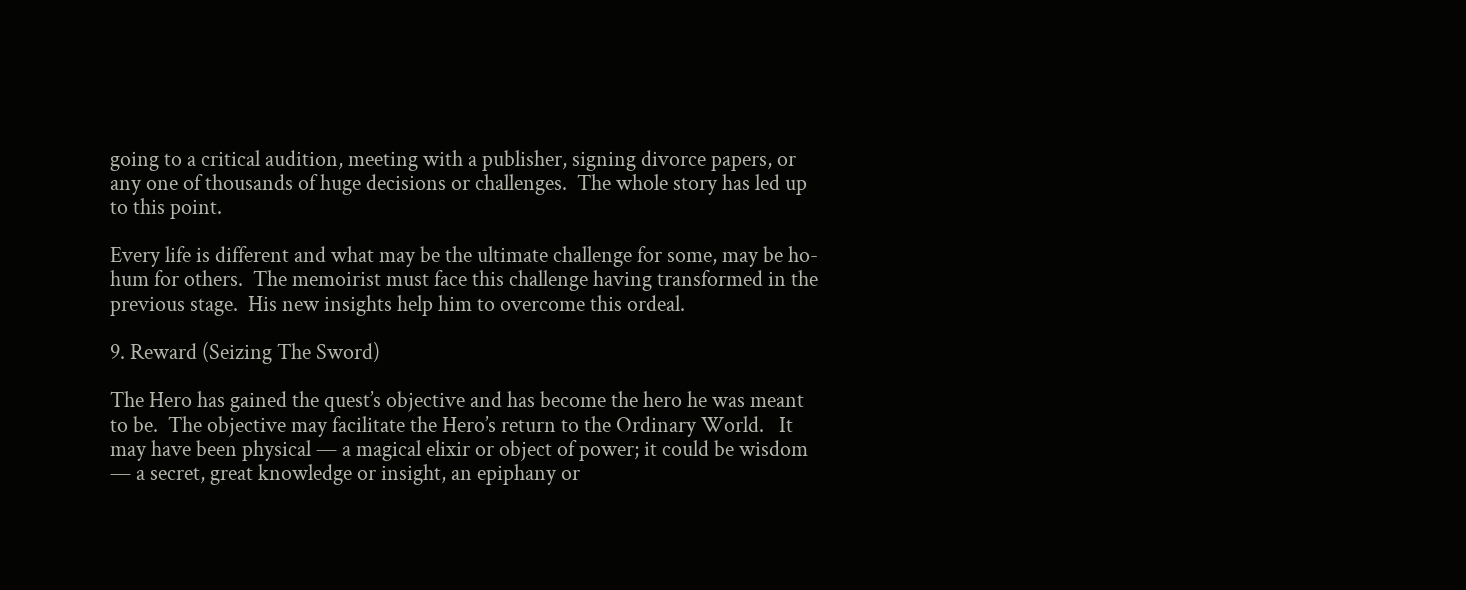going to a critical audition, meeting with a publisher, signing divorce papers, or any one of thousands of huge decisions or challenges.  The whole story has led up to this point.

Every life is different and what may be the ultimate challenge for some, may be ho-hum for others.  The memoirist must face this challenge having transformed in the previous stage.  His new insights help him to overcome this ordeal.

9. Reward (Seizing The Sword)

The Hero has gained the quest’s objective and has become the hero he was meant to be.  The objective may facilitate the Hero’s return to the Ordinary World.   It may have been physical — a magical elixir or object of power; it could be wisdom — a secret, great knowledge or insight, an epiphany or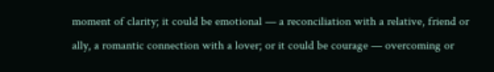moment of clarity; it could be emotional — a reconciliation with a relative, friend or ally, a romantic connection with a lover; or it could be courage — overcoming or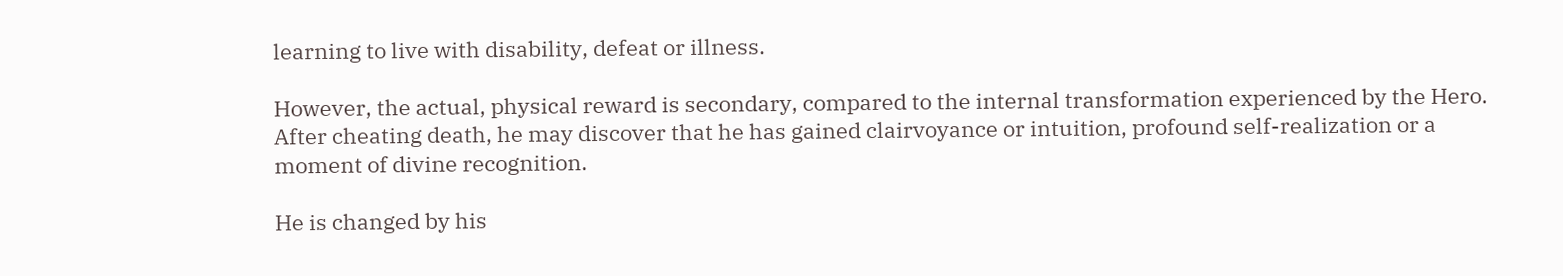learning to live with disability, defeat or illness.

However, the actual, physical reward is secondary, compared to the internal transformation experienced by the Hero.   After cheating death, he may discover that he has gained clairvoyance or intuition, profound self-realization or a moment of divine recognition.

He is changed by his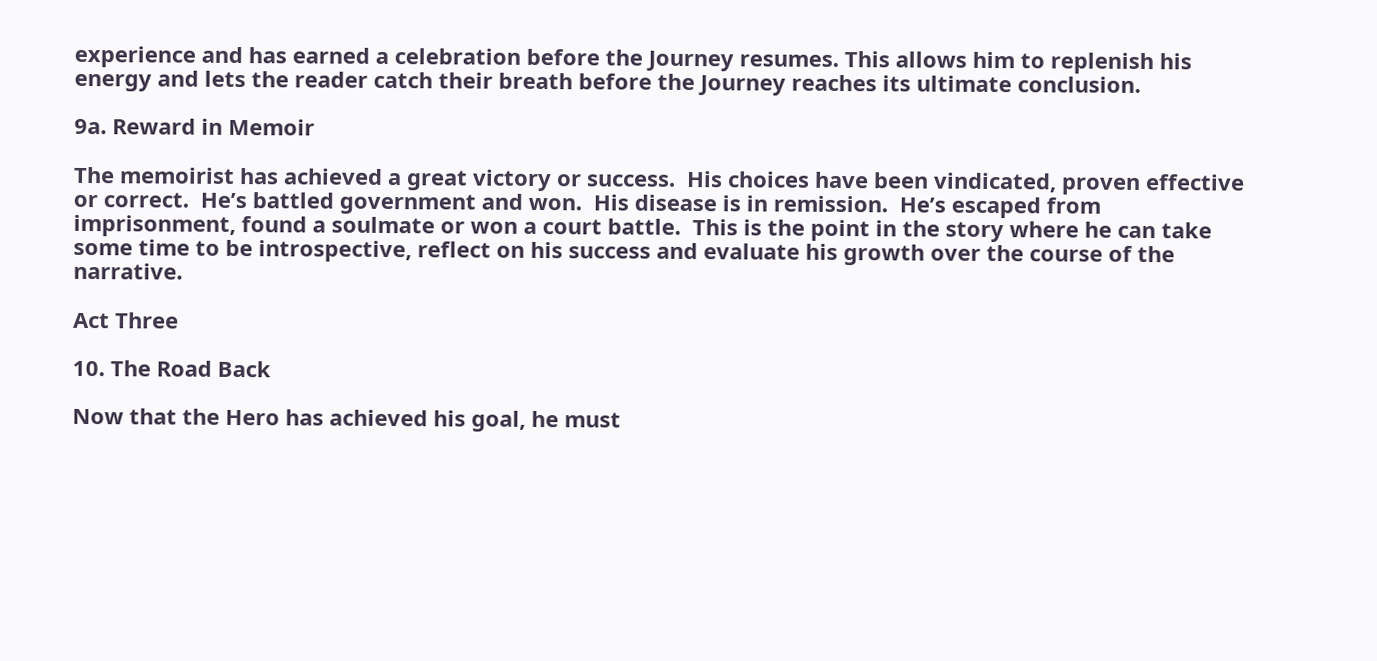experience and has earned a celebration before the Journey resumes. This allows him to replenish his energy and lets the reader catch their breath before the Journey reaches its ultimate conclusion.

9a. Reward in Memoir

The memoirist has achieved a great victory or success.  His choices have been vindicated, proven effective or correct.  He’s battled government and won.  His disease is in remission.  He’s escaped from imprisonment, found a soulmate or won a court battle.  This is the point in the story where he can take some time to be introspective, reflect on his success and evaluate his growth over the course of the narrative.

Act Three

10. The Road Back

Now that the Hero has achieved his goal, he must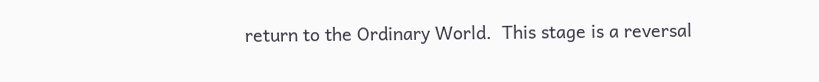return to the Ordinary World.  This stage is a reversal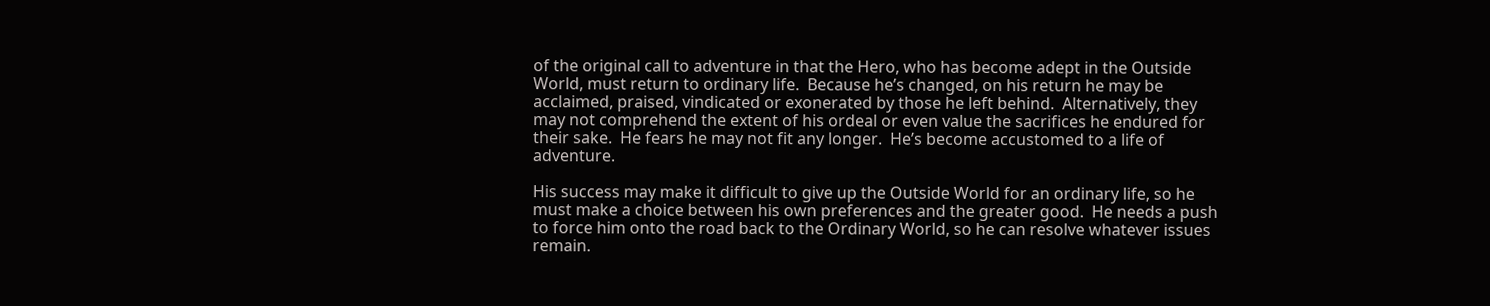of the original call to adventure in that the Hero, who has become adept in the Outside World, must return to ordinary life.  Because he’s changed, on his return he may be acclaimed, praised, vindicated or exonerated by those he left behind.  Alternatively, they may not comprehend the extent of his ordeal or even value the sacrifices he endured for their sake.  He fears he may not fit any longer.  He’s become accustomed to a life of adventure.

His success may make it difficult to give up the Outside World for an ordinary life, so he must make a choice between his own preferences and the greater good.  He needs a push to force him onto the road back to the Ordinary World, so he can resolve whatever issues remain.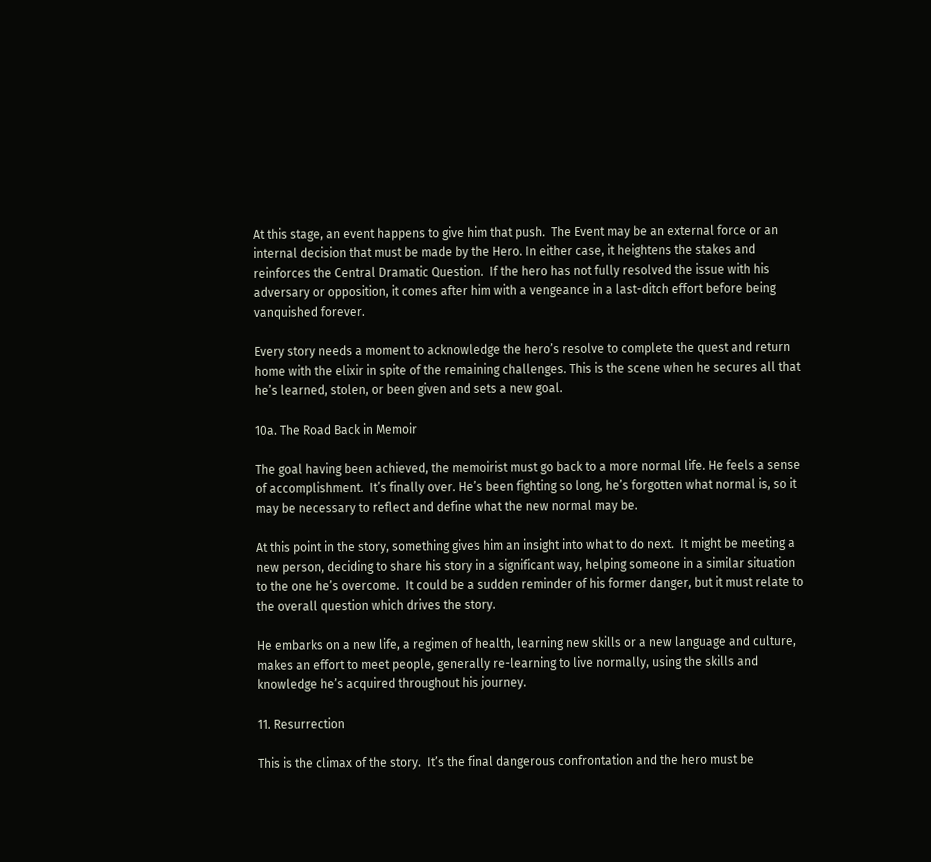At this stage, an event happens to give him that push.  The Event may be an external force or an internal decision that must be made by the Hero. In either case, it heightens the stakes and reinforces the Central Dramatic Question.  If the hero has not fully resolved the issue with his adversary or opposition, it comes after him with a vengeance in a last-ditch effort before being vanquished forever.

Every story needs a moment to acknowledge the hero’s resolve to complete the quest and return home with the elixir in spite of the remaining challenges. This is the scene when he secures all that he’s learned, stolen, or been given and sets a new goal.

10a. The Road Back in Memoir

The goal having been achieved, the memoirist must go back to a more normal life. He feels a sense of accomplishment.  It’s finally over. He’s been fighting so long, he’s forgotten what normal is, so it may be necessary to reflect and define what the new normal may be.

At this point in the story, something gives him an insight into what to do next.  It might be meeting a new person, deciding to share his story in a significant way, helping someone in a similar situation to the one he’s overcome.  It could be a sudden reminder of his former danger, but it must relate to the overall question which drives the story.

He embarks on a new life, a regimen of health, learning new skills or a new language and culture, makes an effort to meet people, generally re-learning to live normally, using the skills and knowledge he’s acquired throughout his journey.

11. Resurrection

This is the climax of the story.  It’s the final dangerous confrontation and the hero must be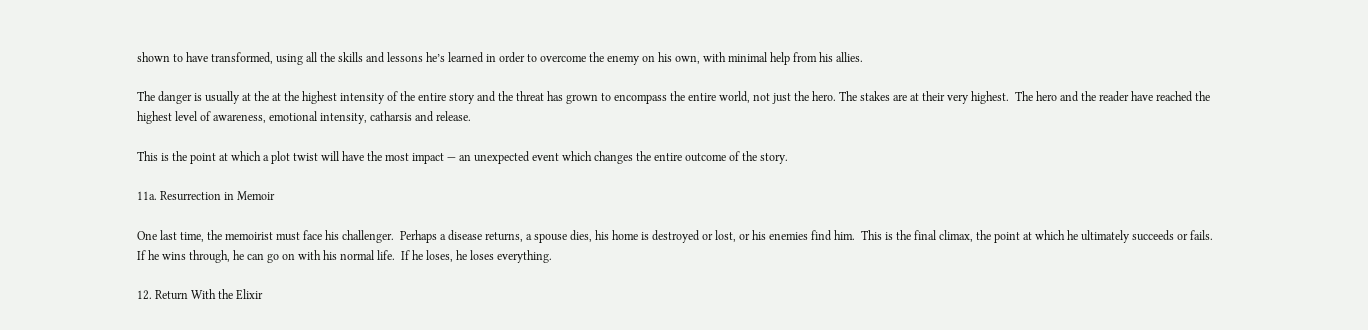shown to have transformed, using all the skills and lessons he’s learned in order to overcome the enemy on his own, with minimal help from his allies.

The danger is usually at the at the highest intensity of the entire story and the threat has grown to encompass the entire world, not just the hero. The stakes are at their very highest.  The hero and the reader have reached the highest level of awareness, emotional intensity, catharsis and release.

This is the point at which a plot twist will have the most impact — an unexpected event which changes the entire outcome of the story.

11a. Resurrection in Memoir

One last time, the memoirist must face his challenger.  Perhaps a disease returns, a spouse dies, his home is destroyed or lost, or his enemies find him.  This is the final climax, the point at which he ultimately succeeds or fails.  If he wins through, he can go on with his normal life.  If he loses, he loses everything.

12. Return With the Elixir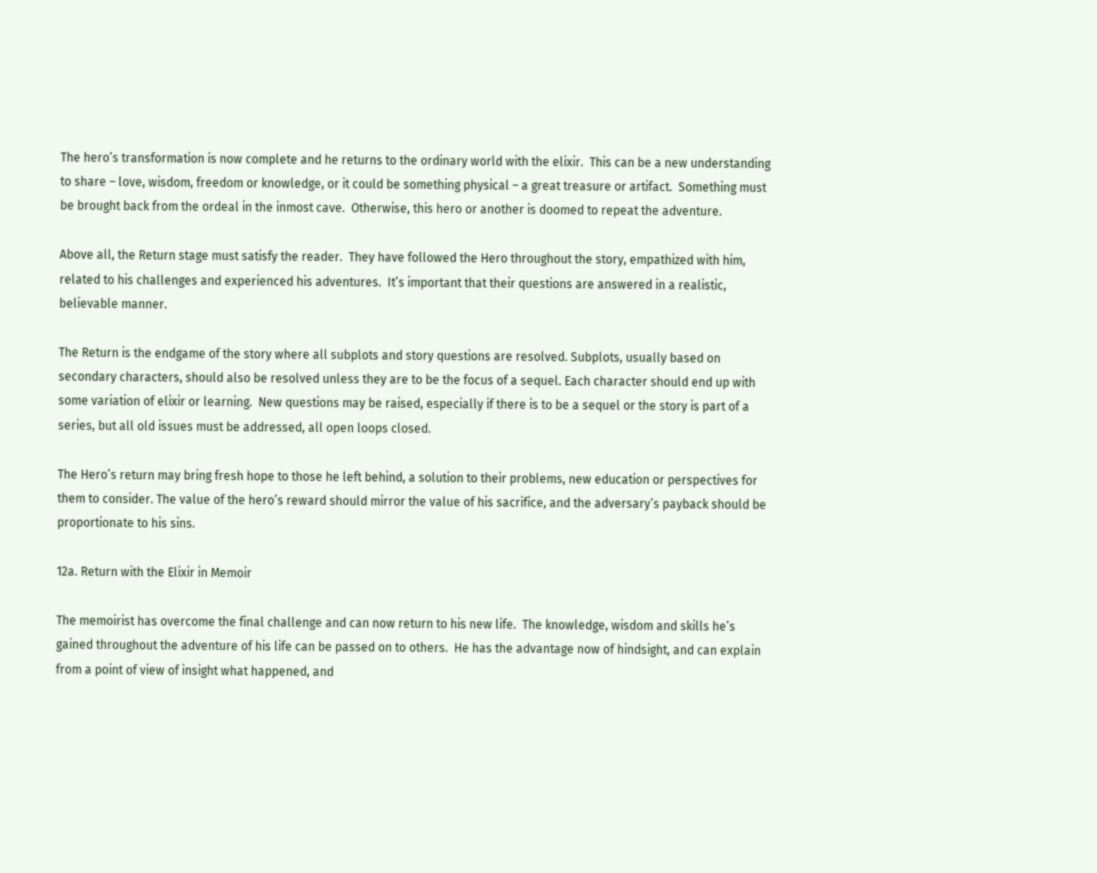The hero’s transformation is now complete and he returns to the ordinary world with the elixir.  This can be a new understanding to share – love, wisdom, freedom or knowledge, or it could be something physical – a great treasure or artifact.  Something must be brought back from the ordeal in the inmost cave.  Otherwise, this hero or another is doomed to repeat the adventure.

Above all, the Return stage must satisfy the reader.  They have followed the Hero throughout the story, empathized with him, related to his challenges and experienced his adventures.  It’s important that their questions are answered in a realistic, believable manner.

The Return is the endgame of the story where all subplots and story questions are resolved. Subplots, usually based on secondary characters, should also be resolved unless they are to be the focus of a sequel. Each character should end up with some variation of elixir or learning.  New questions may be raised, especially if there is to be a sequel or the story is part of a series, but all old issues must be addressed, all open loops closed.

The Hero’s return may bring fresh hope to those he left behind, a solution to their problems, new education or perspectives for them to consider. The value of the hero’s reward should mirror the value of his sacrifice, and the adversary’s payback should be proportionate to his sins.

12a. Return with the Elixir in Memoir

The memoirist has overcome the final challenge and can now return to his new life.  The knowledge, wisdom and skills he’s gained throughout the adventure of his life can be passed on to others.  He has the advantage now of hindsight, and can explain from a point of view of insight what happened, and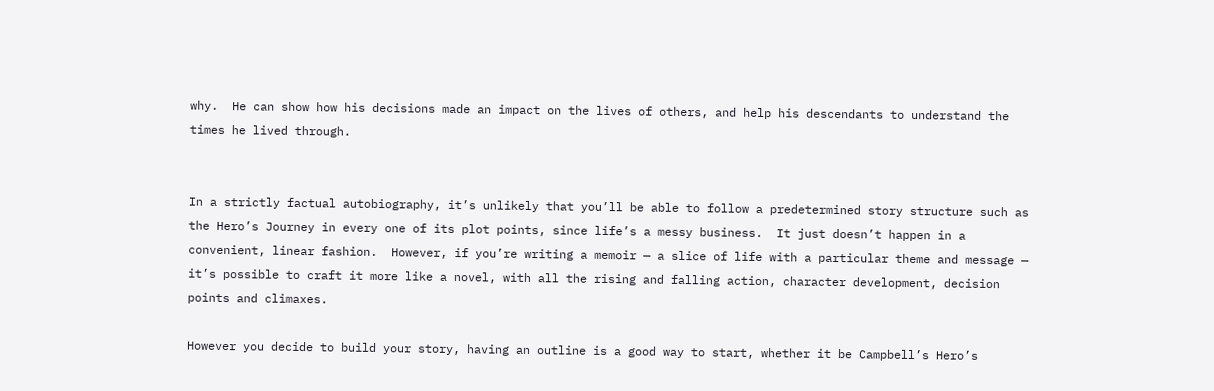why.  He can show how his decisions made an impact on the lives of others, and help his descendants to understand the times he lived through.


In a strictly factual autobiography, it’s unlikely that you’ll be able to follow a predetermined story structure such as the Hero’s Journey in every one of its plot points, since life’s a messy business.  It just doesn’t happen in a convenient, linear fashion.  However, if you’re writing a memoir — a slice of life with a particular theme and message — it’s possible to craft it more like a novel, with all the rising and falling action, character development, decision points and climaxes.

However you decide to build your story, having an outline is a good way to start, whether it be Campbell’s Hero’s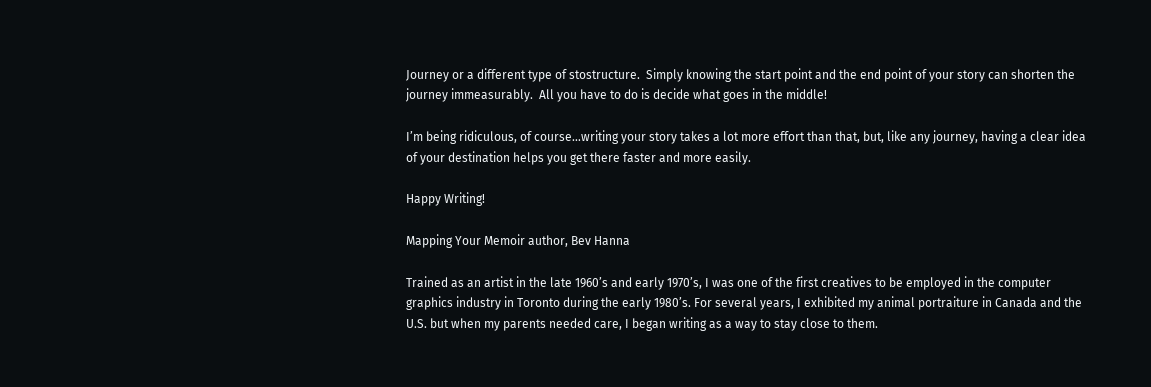Journey or a different type of stostructure.  Simply knowing the start point and the end point of your story can shorten the journey immeasurably.  All you have to do is decide what goes in the middle!

I’m being ridiculous, of course…writing your story takes a lot more effort than that, but, like any journey, having a clear idea of your destination helps you get there faster and more easily.

Happy Writing!

Mapping Your Memoir author, Bev Hanna

Trained as an artist in the late 1960’s and early 1970’s, I was one of the first creatives to be employed in the computer graphics industry in Toronto during the early 1980’s. For several years, I exhibited my animal portraiture in Canada and the U.S. but when my parents needed care, I began writing as a way to stay close to them.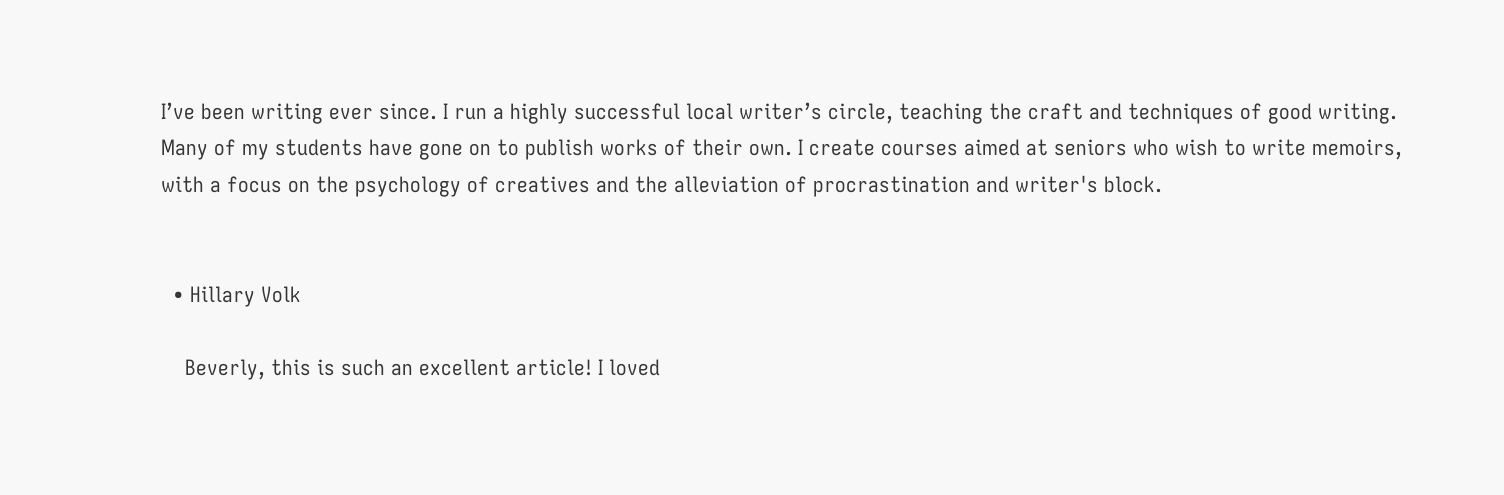I’ve been writing ever since. I run a highly successful local writer’s circle, teaching the craft and techniques of good writing. Many of my students have gone on to publish works of their own. I create courses aimed at seniors who wish to write memoirs, with a focus on the psychology of creatives and the alleviation of procrastination and writer's block.


  • Hillary Volk

    Beverly, this is such an excellent article! I loved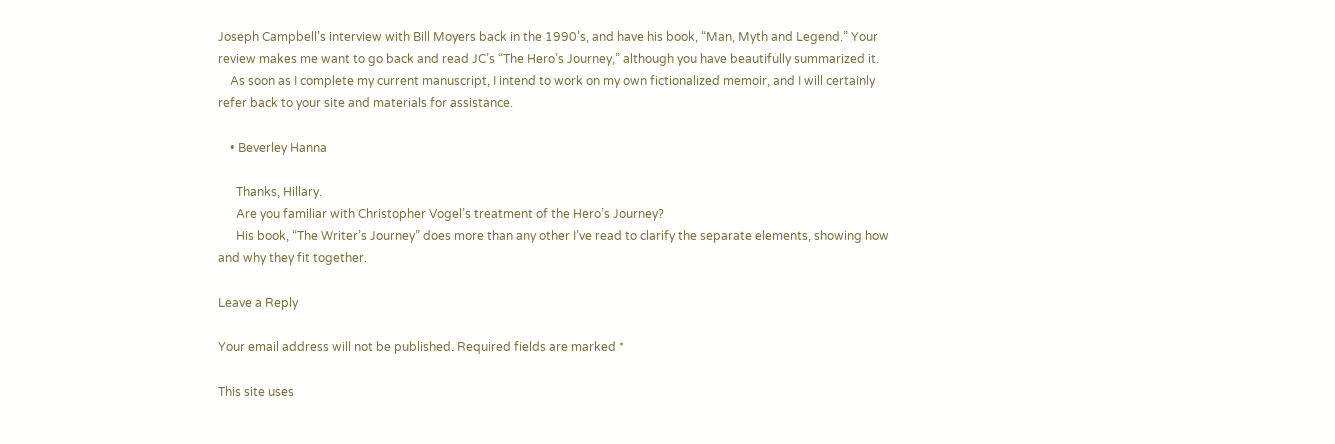Joseph Campbell’s interview with Bill Moyers back in the 1990’s, and have his book, “Man, Myth and Legend.” Your review makes me want to go back and read JC’s “The Hero’s Journey,” although you have beautifully summarized it.
    As soon as I complete my current manuscript, I intend to work on my own fictionalized memoir, and I will certainly refer back to your site and materials for assistance.

    • Beverley Hanna

      Thanks, Hillary.
      Are you familiar with Christopher Vogel’s treatment of the Hero’s Journey?
      His book, “The Writer’s Journey” does more than any other I’ve read to clarify the separate elements, showing how and why they fit together.

Leave a Reply

Your email address will not be published. Required fields are marked *

This site uses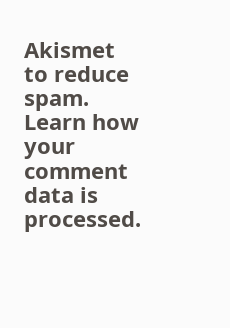Akismet to reduce spam. Learn how your comment data is processed.